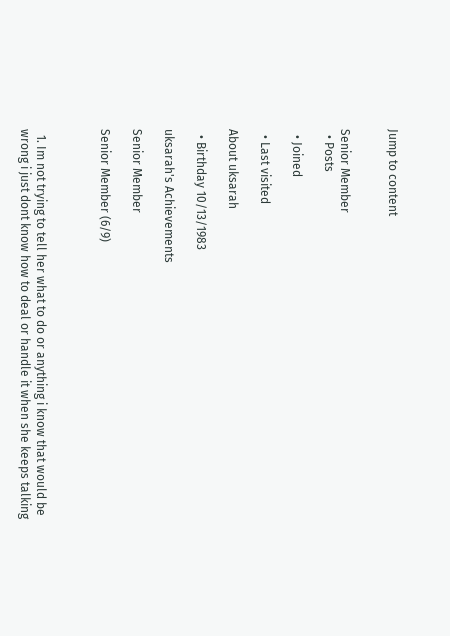Jump to content


Senior Member
  • Posts

  • Joined

  • Last visited

About uksarah

  • Birthday 10/13/1983

uksarah's Achievements

Senior Member

Senior Member (6/9)



  1. Im not trying to tell her what to do or anything i know that would be wrong i just dont know how to deal or handle it when she keeps talking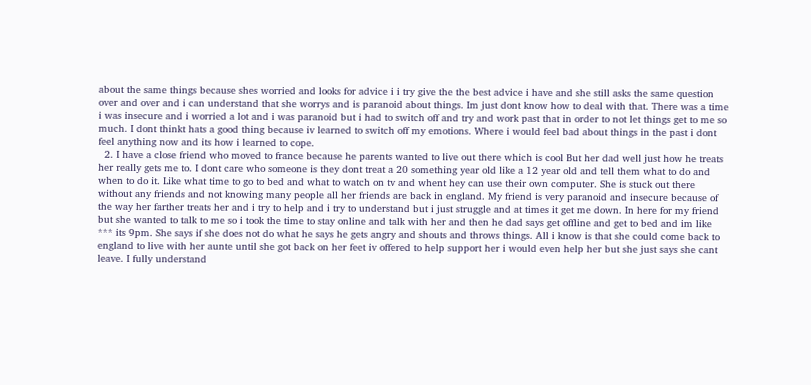about the same things because shes worried and looks for advice i i try give the the best advice i have and she still asks the same question over and over and i can understand that she worrys and is paranoid about things. Im just dont know how to deal with that. There was a time i was insecure and i worried a lot and i was paranoid but i had to switch off and try and work past that in order to not let things get to me so much. I dont thinkt hats a good thing because iv learned to switch off my emotions. Where i would feel bad about things in the past i dont feel anything now and its how i learned to cope.
  2. I have a close friend who moved to france because he parents wanted to live out there which is cool But her dad well just how he treats her really gets me to. I dont care who someone is they dont treat a 20 something year old like a 12 year old and tell them what to do and when to do it. Like what time to go to bed and what to watch on tv and whent hey can use their own computer. She is stuck out there without any friends and not knowing many people all her friends are back in england. My friend is very paranoid and insecure because of the way her farther treats her and i try to help and i try to understand but i just struggle and at times it get me down. In here for my friend but she wanted to talk to me so i took the time to stay online and talk with her and then he dad says get offline and get to bed and im like *** its 9pm. She says if she does not do what he says he gets angry and shouts and throws things. All i know is that she could come back to england to live with her aunte until she got back on her feet iv offered to help support her i would even help her but she just says she cant leave. I fully understand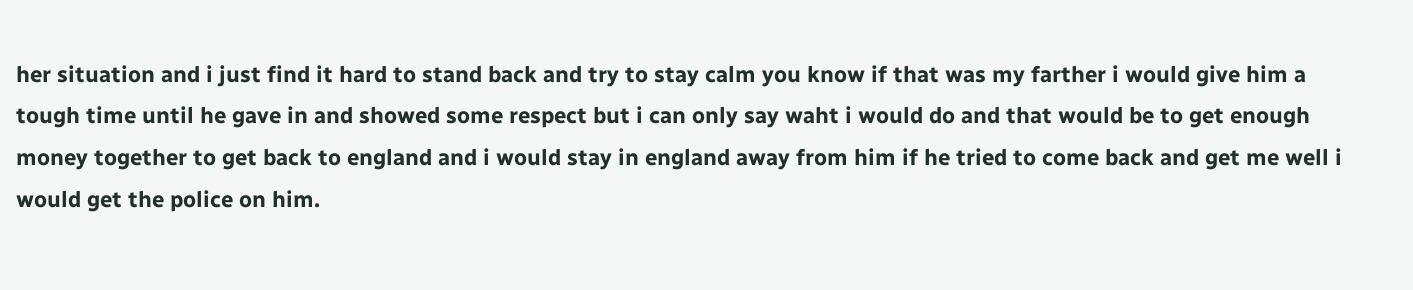her situation and i just find it hard to stand back and try to stay calm you know if that was my farther i would give him a tough time until he gave in and showed some respect but i can only say waht i would do and that would be to get enough money together to get back to england and i would stay in england away from him if he tried to come back and get me well i would get the police on him.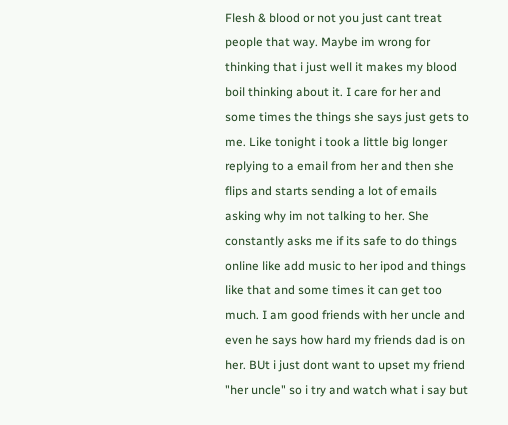Flesh & blood or not you just cant treat people that way. Maybe im wrong for thinking that i just well it makes my blood boil thinking about it. I care for her and some times the things she says just gets to me. Like tonight i took a little big longer replying to a email from her and then she flips and starts sending a lot of emails asking why im not talking to her. She constantly asks me if its safe to do things online like add music to her ipod and things like that and some times it can get too much. I am good friends with her uncle and even he says how hard my friends dad is on her. BUt i just dont want to upset my friend "her uncle" so i try and watch what i say but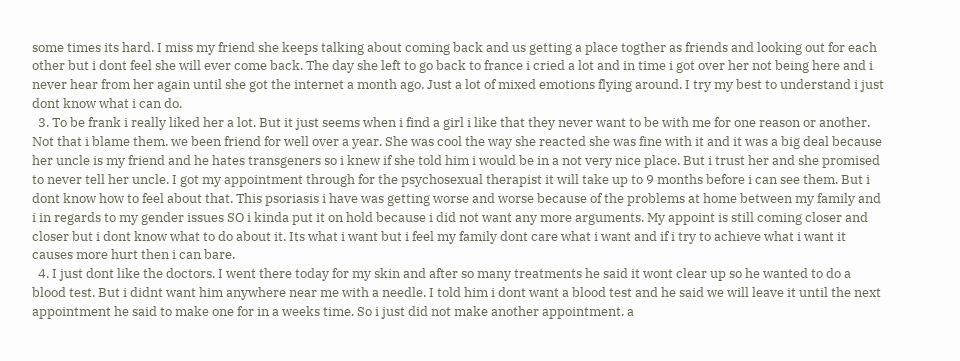some times its hard. I miss my friend she keeps talking about coming back and us getting a place togther as friends and looking out for each other but i dont feel she will ever come back. The day she left to go back to france i cried a lot and in time i got over her not being here and i never hear from her again until she got the internet a month ago. Just a lot of mixed emotions flying around. I try my best to understand i just dont know what i can do.
  3. To be frank i really liked her a lot. But it just seems when i find a girl i like that they never want to be with me for one reason or another. Not that i blame them. we been friend for well over a year. She was cool the way she reacted she was fine with it and it was a big deal because her uncle is my friend and he hates transgeners so i knew if she told him i would be in a not very nice place. But i trust her and she promised to never tell her uncle. I got my appointment through for the psychosexual therapist it will take up to 9 months before i can see them. But i dont know how to feel about that. This psoriasis i have was getting worse and worse because of the problems at home between my family and i in regards to my gender issues SO i kinda put it on hold because i did not want any more arguments. My appoint is still coming closer and closer but i dont know what to do about it. Its what i want but i feel my family dont care what i want and if i try to achieve what i want it causes more hurt then i can bare.
  4. I just dont like the doctors. I went there today for my skin and after so many treatments he said it wont clear up so he wanted to do a blood test. But i didnt want him anywhere near me with a needle. I told him i dont want a blood test and he said we will leave it until the next appointment he said to make one for in a weeks time. So i just did not make another appointment. a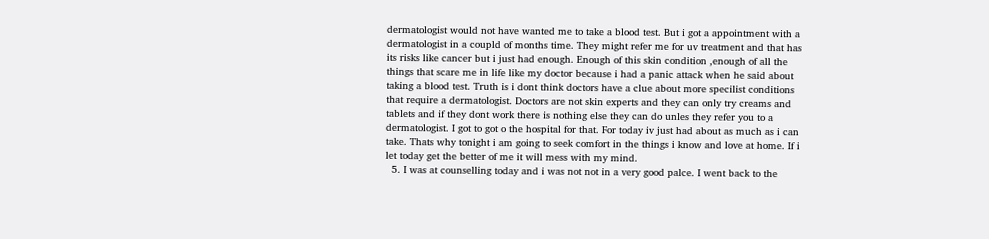dermatologist would not have wanted me to take a blood test. But i got a appointment with a dermatologist in a coupld of months time. They might refer me for uv treatment and that has its risks like cancer but i just had enough. Enough of this skin condition ,enough of all the things that scare me in life like my doctor because i had a panic attack when he said about taking a blood test. Truth is i dont think doctors have a clue about more specilist conditions that require a dermatologist. Doctors are not skin experts and they can only try creams and tablets and if they dont work there is nothing else they can do unles they refer you to a dermatologist. I got to got o the hospital for that. For today iv just had about as much as i can take. Thats why tonight i am going to seek comfort in the things i know and love at home. If i let today get the better of me it will mess with my mind.
  5. I was at counselling today and i was not not in a very good palce. I went back to the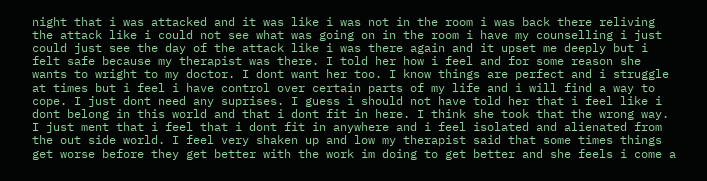night that i was attacked and it was like i was not in the room i was back there reliving the attack like i could not see what was going on in the room i have my counselling i just could just see the day of the attack like i was there again and it upset me deeply but i felt safe because my therapist was there. I told her how i feel and for some reason she wants to wright to my doctor. I dont want her too. I know things are perfect and i struggle at times but i feel i have control over certain parts of my life and i will find a way to cope. I just dont need any suprises. I guess i should not have told her that i feel like i dont belong in this world and that i dont fit in here. I think she took that the wrong way. I just ment that i feel that i dont fit in anywhere and i feel isolated and alienated from the out side world. I feel very shaken up and low my therapist said that some times things get worse before they get better with the work im doing to get better and she feels i come a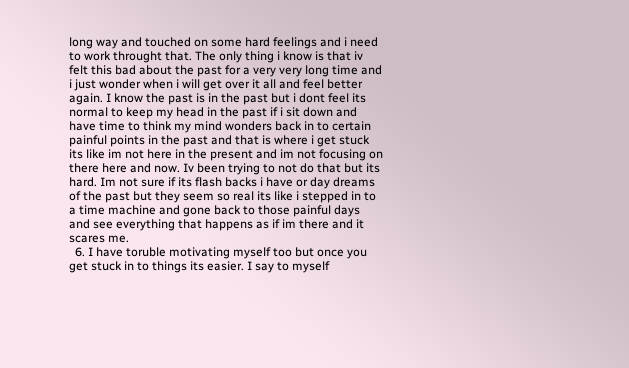long way and touched on some hard feelings and i need to work throught that. The only thing i know is that iv felt this bad about the past for a very very long time and i just wonder when i will get over it all and feel better again. I know the past is in the past but i dont feel its normal to keep my head in the past if i sit down and have time to think my mind wonders back in to certain painful points in the past and that is where i get stuck its like im not here in the present and im not focusing on there here and now. Iv been trying to not do that but its hard. Im not sure if its flash backs i have or day dreams of the past but they seem so real its like i stepped in to a time machine and gone back to those painful days and see everything that happens as if im there and it scares me.
  6. I have toruble motivating myself too but once you get stuck in to things its easier. I say to myself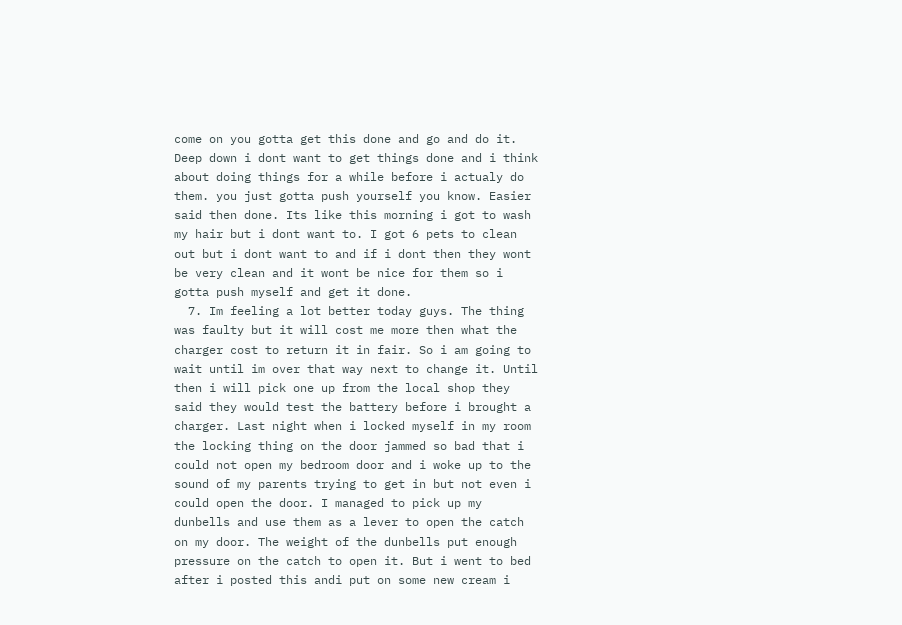come on you gotta get this done and go and do it. Deep down i dont want to get things done and i think about doing things for a while before i actualy do them. you just gotta push yourself you know. Easier said then done. Its like this morning i got to wash my hair but i dont want to. I got 6 pets to clean out but i dont want to and if i dont then they wont be very clean and it wont be nice for them so i gotta push myself and get it done.
  7. Im feeling a lot better today guys. The thing was faulty but it will cost me more then what the charger cost to return it in fair. So i am going to wait until im over that way next to change it. Until then i will pick one up from the local shop they said they would test the battery before i brought a charger. Last night when i locked myself in my room the locking thing on the door jammed so bad that i could not open my bedroom door and i woke up to the sound of my parents trying to get in but not even i could open the door. I managed to pick up my dunbells and use them as a lever to open the catch on my door. The weight of the dunbells put enough pressure on the catch to open it. But i went to bed after i posted this andi put on some new cream i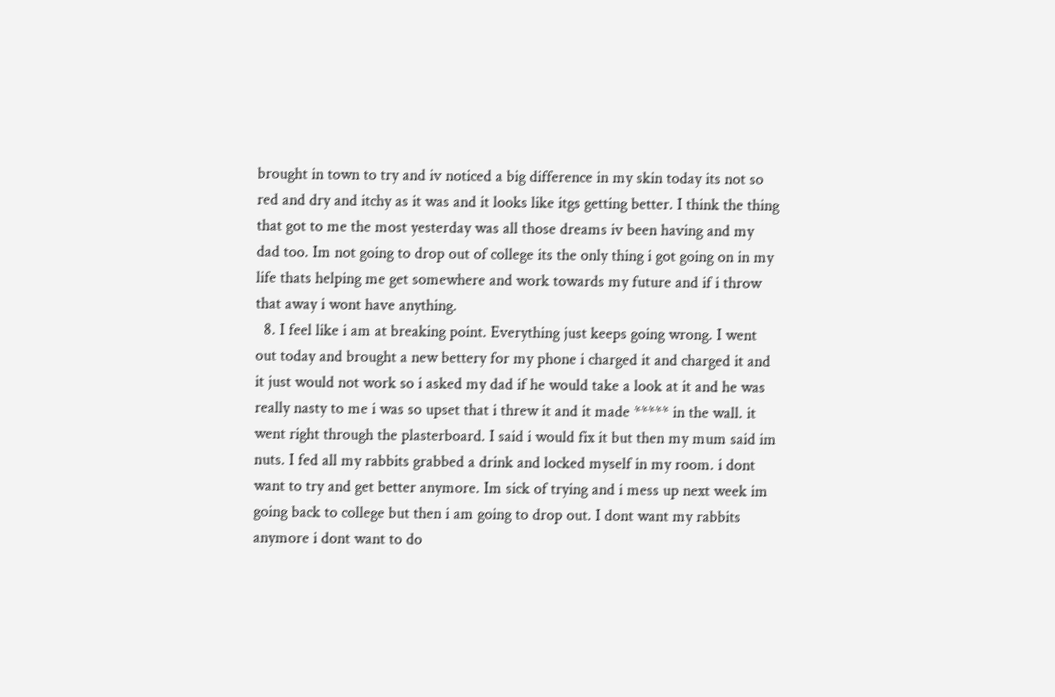brought in town to try and iv noticed a big difference in my skin today its not so red and dry and itchy as it was and it looks like itgs getting better. I think the thing that got to me the most yesterday was all those dreams iv been having and my dad too. Im not going to drop out of college its the only thing i got going on in my life thats helping me get somewhere and work towards my future and if i throw that away i wont have anything.
  8. I feel like i am at breaking point. Everything just keeps going wrong. I went out today and brought a new bettery for my phone i charged it and charged it and it just would not work so i asked my dad if he would take a look at it and he was really nasty to me i was so upset that i threw it and it made ***** in the wall. it went right through the plasterboard. I said i would fix it but then my mum said im nuts. I fed all my rabbits grabbed a drink and locked myself in my room. i dont want to try and get better anymore. Im sick of trying and i mess up next week im going back to college but then i am going to drop out. I dont want my rabbits anymore i dont want to do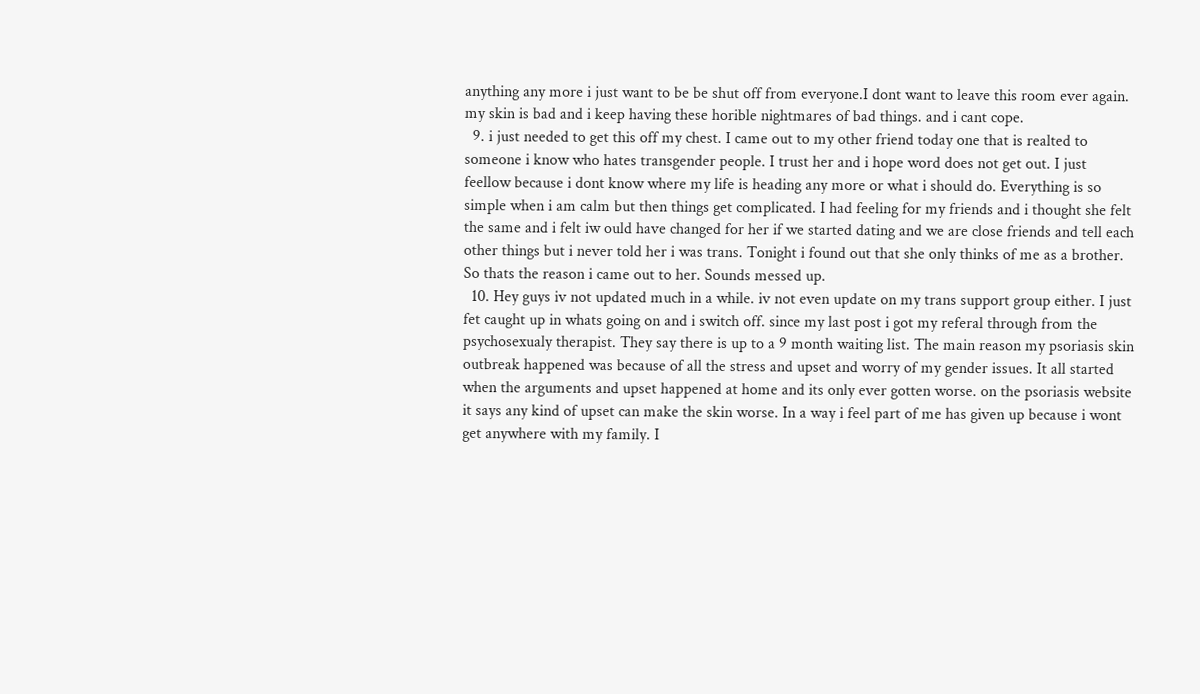anything any more i just want to be be shut off from everyone.I dont want to leave this room ever again. my skin is bad and i keep having these horible nightmares of bad things. and i cant cope.
  9. i just needed to get this off my chest. I came out to my other friend today one that is realted to someone i know who hates transgender people. I trust her and i hope word does not get out. I just feellow because i dont know where my life is heading any more or what i should do. Everything is so simple when i am calm but then things get complicated. I had feeling for my friends and i thought she felt the same and i felt iw ould have changed for her if we started dating and we are close friends and tell each other things but i never told her i was trans. Tonight i found out that she only thinks of me as a brother. So thats the reason i came out to her. Sounds messed up.
  10. Hey guys iv not updated much in a while. iv not even update on my trans support group either. I just fet caught up in whats going on and i switch off. since my last post i got my referal through from the psychosexualy therapist. They say there is up to a 9 month waiting list. The main reason my psoriasis skin outbreak happened was because of all the stress and upset and worry of my gender issues. It all started when the arguments and upset happened at home and its only ever gotten worse. on the psoriasis website it says any kind of upset can make the skin worse. In a way i feel part of me has given up because i wont get anywhere with my family. I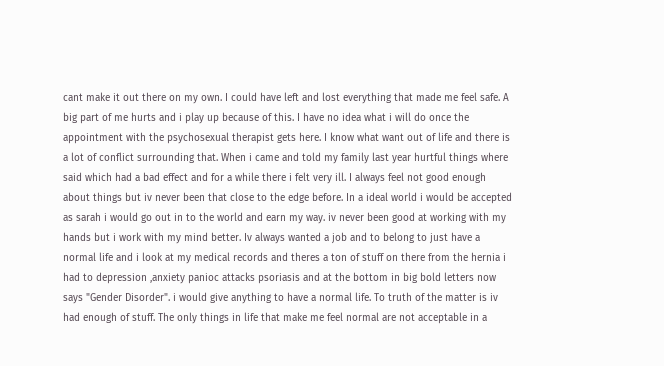cant make it out there on my own. I could have left and lost everything that made me feel safe. A big part of me hurts and i play up because of this. I have no idea what i will do once the appointment with the psychosexual therapist gets here. I know what want out of life and there is a lot of conflict surrounding that. When i came and told my family last year hurtful things where said which had a bad effect and for a while there i felt very ill. I always feel not good enough about things but iv never been that close to the edge before. In a ideal world i would be accepted as sarah i would go out in to the world and earn my way. iv never been good at working with my hands but i work with my mind better. Iv always wanted a job and to belong to just have a normal life and i look at my medical records and theres a ton of stuff on there from the hernia i had to depression ,anxiety panioc attacks psoriasis and at the bottom in big bold letters now says "Gender Disorder". i would give anything to have a normal life. To truth of the matter is iv had enough of stuff. The only things in life that make me feel normal are not acceptable in a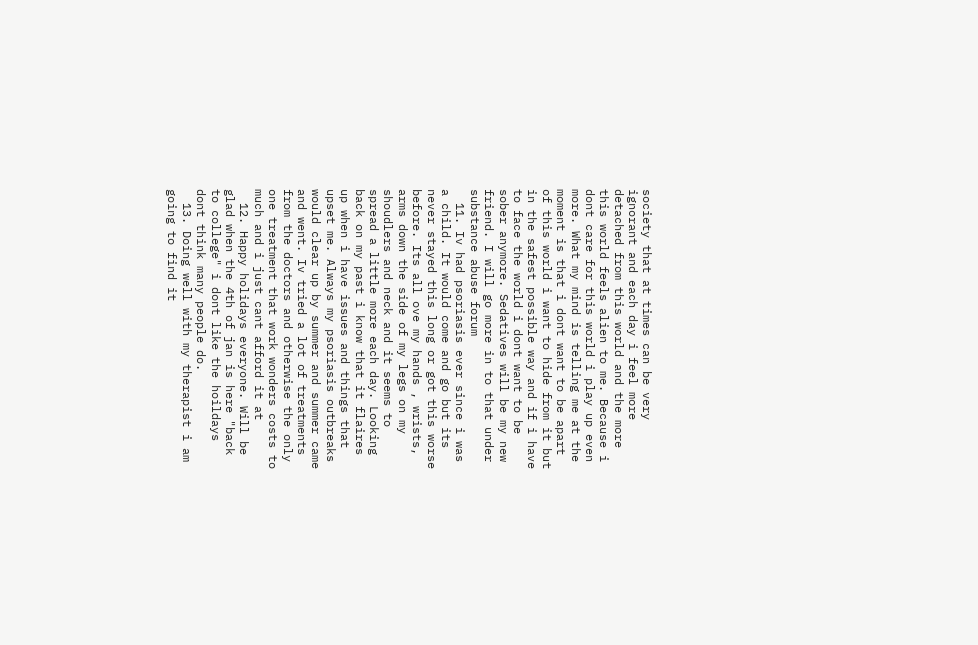society that at times can be very ignorant and each day i feel more detached from this world and the more this world feels alien to me. Because i dont care for this world i play up even more. What my mind is telling me at the moment is that i dont want to be apart of this world i want to hide from it but in the safest possible way and if i have to face the world i dont want to be sober anymore. Sedatives will be my new friend. I will go more in to that under substance abuse forum
  11. Iv had psoriasis ever since i was a child. It would come and go but its never stayed this long or got this worse before. Its all ove my hands , wrists, arms down the side of my legs on my shoudlers and neck and it seems to spread a little more each day. Looking back on my past i know that it flaires up when i have issues and things that upset me. Always my psoriasis outbreaks would clear up by summer and summer came and went. Iv tried a lot of treatments from the doctors and otherwise the only one treatment that work wonders costs to much and i just cant afford it at
  12. Happy holidays everyone. Will be glad when the 4th of jan is here "back to college" i dont like the hoildays dont think many people do.
  13. Doing well with my therapist i am going to find it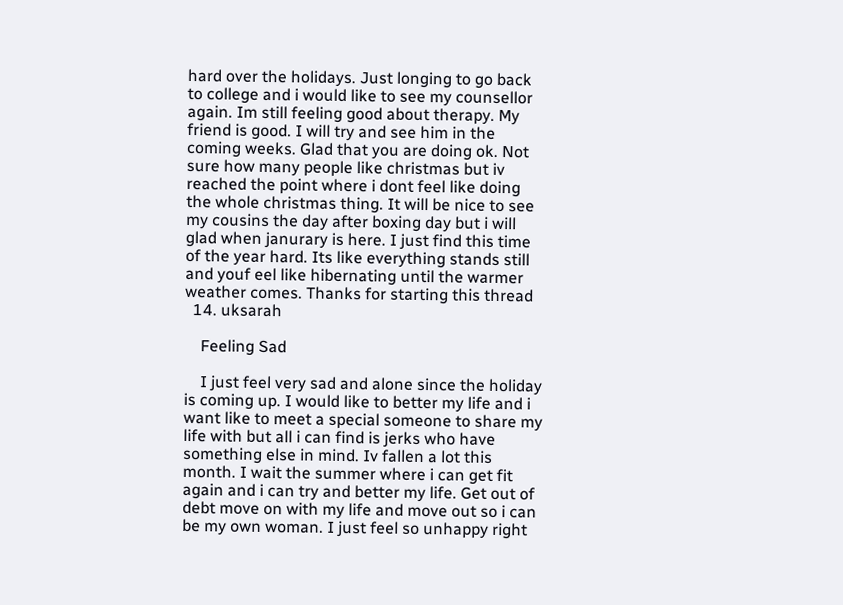hard over the holidays. Just longing to go back to college and i would like to see my counsellor again. Im still feeling good about therapy. My friend is good. I will try and see him in the coming weeks. Glad that you are doing ok. Not sure how many people like christmas but iv reached the point where i dont feel like doing the whole christmas thing. It will be nice to see my cousins the day after boxing day but i will glad when janurary is here. I just find this time of the year hard. Its like everything stands still and youf eel like hibernating until the warmer weather comes. Thanks for starting this thread
  14. uksarah

    Feeling Sad

    I just feel very sad and alone since the holiday is coming up. I would like to better my life and i want like to meet a special someone to share my life with but all i can find is jerks who have something else in mind. Iv fallen a lot this month. I wait the summer where i can get fit again and i can try and better my life. Get out of debt move on with my life and move out so i can be my own woman. I just feel so unhappy right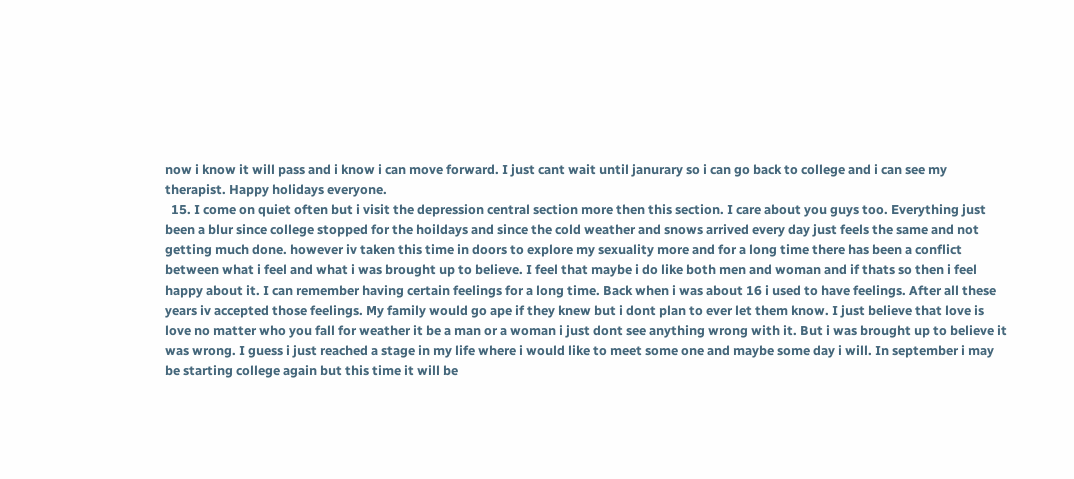now i know it will pass and i know i can move forward. I just cant wait until janurary so i can go back to college and i can see my therapist. Happy holidays everyone.
  15. I come on quiet often but i visit the depression central section more then this section. I care about you guys too. Everything just been a blur since college stopped for the hoildays and since the cold weather and snows arrived every day just feels the same and not getting much done. however iv taken this time in doors to explore my sexuality more and for a long time there has been a conflict between what i feel and what i was brought up to believe. I feel that maybe i do like both men and woman and if thats so then i feel happy about it. I can remember having certain feelings for a long time. Back when i was about 16 i used to have feelings. After all these years iv accepted those feelings. My family would go ape if they knew but i dont plan to ever let them know. I just believe that love is love no matter who you fall for weather it be a man or a woman i just dont see anything wrong with it. But i was brought up to believe it was wrong. I guess i just reached a stage in my life where i would like to meet some one and maybe some day i will. In september i may be starting college again but this time it will be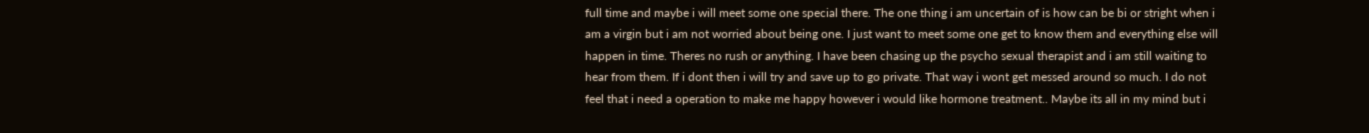full time and maybe i will meet some one special there. The one thing i am uncertain of is how can be bi or stright when i am a virgin but i am not worried about being one. I just want to meet some one get to know them and everything else will happen in time. Theres no rush or anything. I have been chasing up the psycho sexual therapist and i am still waiting to hear from them. If i dont then i will try and save up to go private. That way i wont get messed around so much. I do not feel that i need a operation to make me happy however i would like hormone treatment.. Maybe its all in my mind but i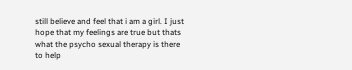still believe and feel that i am a girl. I just hope that my feelings are true but thats what the psycho sexual therapy is there to help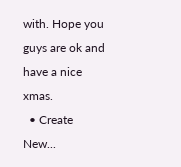with. Hope you guys are ok and have a nice xmas.
  • Create New...